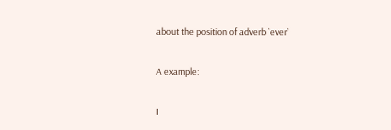about the position of adverb `ever`

A example:

I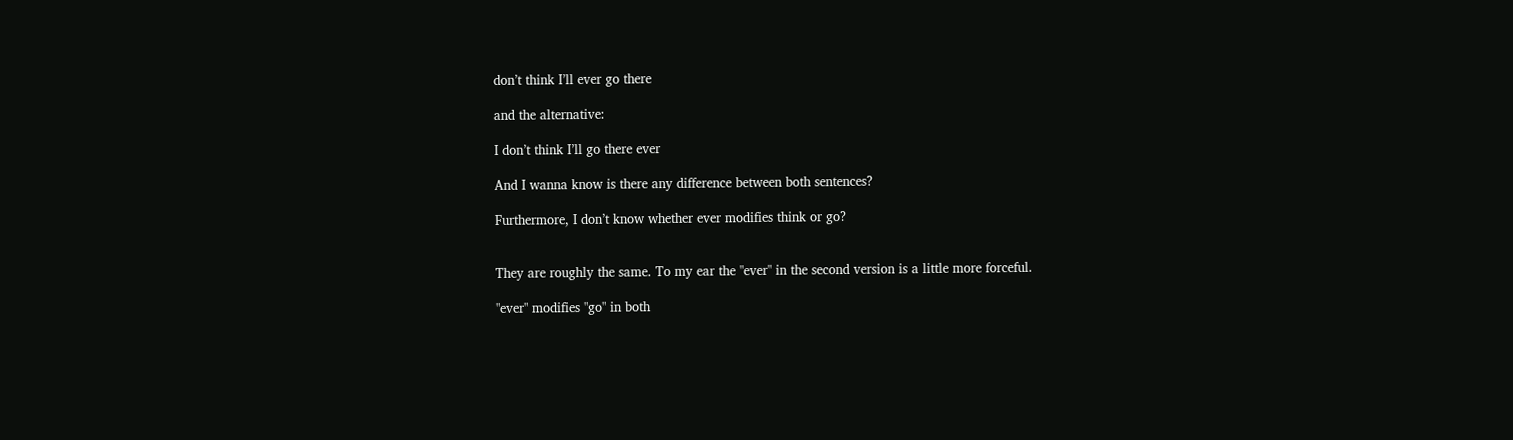don’t think I’ll ever go there

and the alternative:

I don’t think I’ll go there ever

And I wanna know is there any difference between both sentences?

Furthermore, I don’t know whether ever modifies think or go?


They are roughly the same. To my ear the "ever" in the second version is a little more forceful.

"ever" modifies "go" in both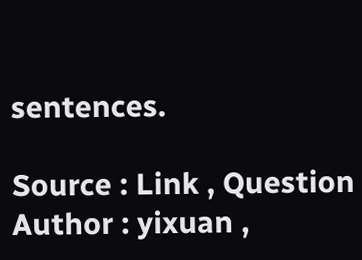sentences.

Source : Link , Question Author : yixuan ,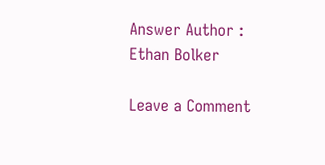Answer Author : Ethan Bolker

Leave a Comment